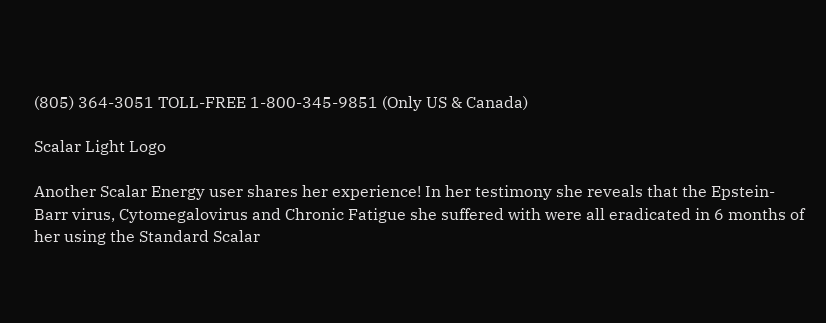(805) 364-3051 TOLL-FREE 1-800-345-9851 (Only US & Canada)

Scalar Light Logo

Another Scalar Energy user shares her experience! In her testimony she reveals that the Epstein-Barr virus, Cytomegalovirus and Chronic Fatigue she suffered with were all eradicated in 6 months of her using the Standard Scalar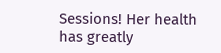Sessions! Her health has greatly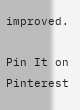improved.

Pin It on Pinterest